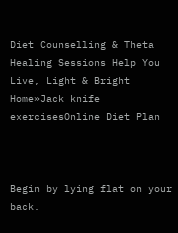Diet Counselling & Theta Healing Sessions Help You Live, Light & Bright
Home»Jack knife exercisesOnline Diet Plan



Begin by lying flat on your back.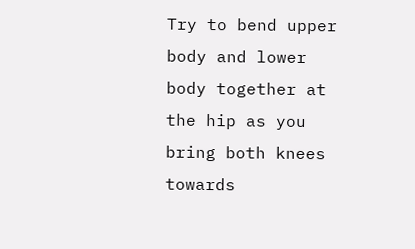Try to bend upper body and lower body together at the hip as you bring both knees towards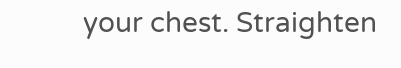your chest. Straighten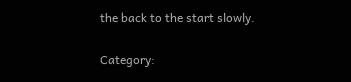the back to the start slowly.

Category: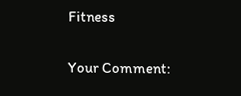Fitness

Your Comment: